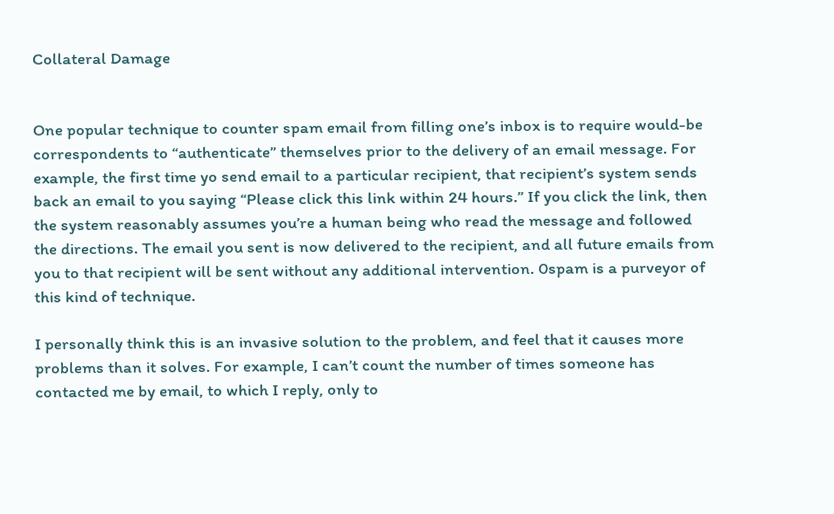Collateral Damage


One popular technique to counter spam email from filling one’s inbox is to require would-be correspondents to “authenticate” themselves prior to the delivery of an email message. For example, the first time yo send email to a particular recipient, that recipient’s system sends back an email to you saying “Please click this link within 24 hours.” If you click the link, then the system reasonably assumes you’re a human being who read the message and followed the directions. The email you sent is now delivered to the recipient, and all future emails from you to that recipient will be sent without any additional intervention. 0spam is a purveyor of this kind of technique.

I personally think this is an invasive solution to the problem, and feel that it causes more problems than it solves. For example, I can’t count the number of times someone has contacted me by email, to which I reply, only to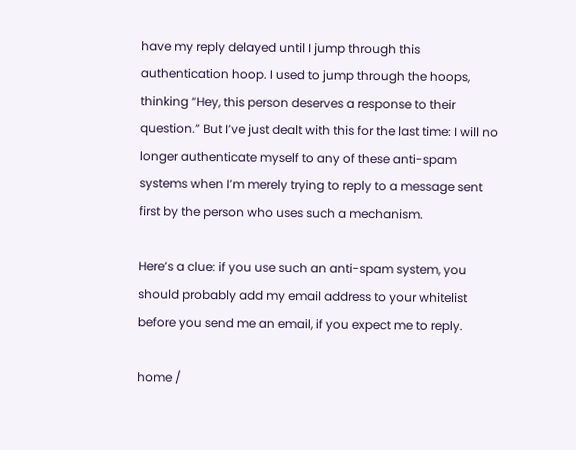have my reply delayed until I jump through this authentication hoop. I used to jump through the hoops, thinking “Hey, this person deserves a response to their question.” But I’ve just dealt with this for the last time: I will no longer authenticate myself to any of these anti-spam systems when I’m merely trying to reply to a message sent first by the person who uses such a mechanism.

Here’s a clue: if you use such an anti-spam system, you should probably add my email address to your whitelist before you send me an email, if you expect me to reply.

home /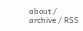about / archive / RSS